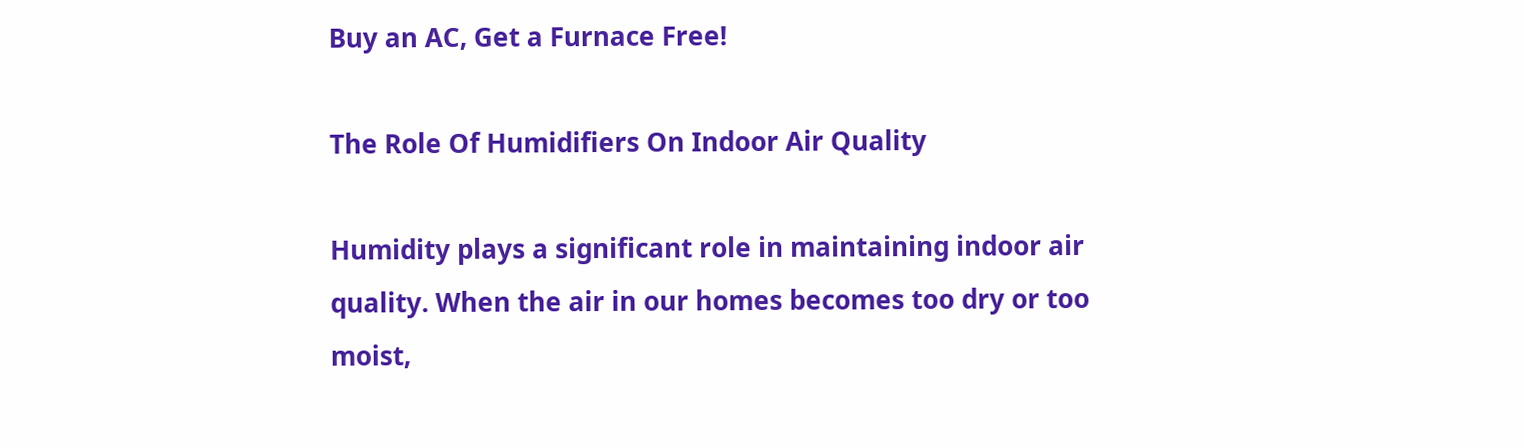Buy an AC, Get a Furnace Free!

The Role Of Humidifiers On Indoor Air Quality

Humidity plays a significant role in maintaining indoor air quality. When the air in our homes becomes too dry or too moist,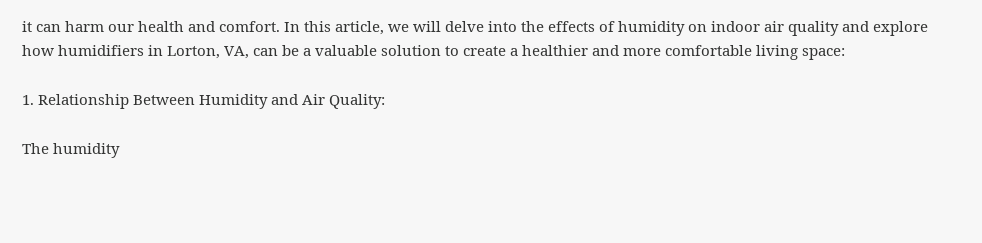it can harm our health and comfort. In this article, we will delve into the effects of humidity on indoor air quality and explore how humidifiers in Lorton, VA, can be a valuable solution to create a healthier and more comfortable living space:

1. Relationship Between Humidity and Air Quality:

The humidity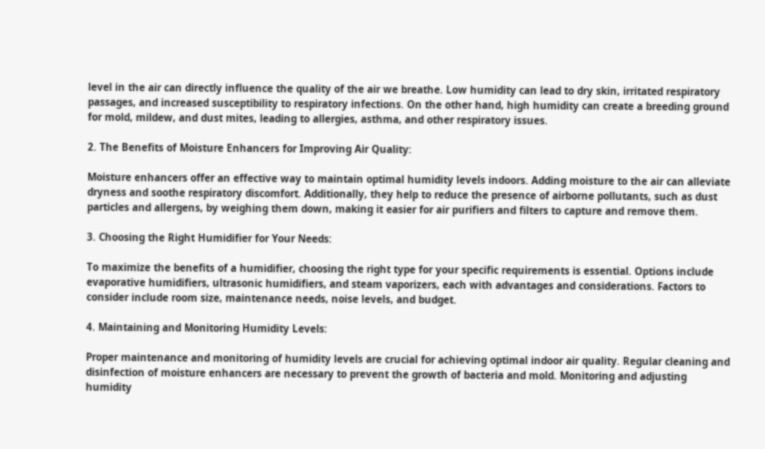level in the air can directly influence the quality of the air we breathe. Low humidity can lead to dry skin, irritated respiratory passages, and increased susceptibility to respiratory infections. On the other hand, high humidity can create a breeding ground for mold, mildew, and dust mites, leading to allergies, asthma, and other respiratory issues.

2. The Benefits of Moisture Enhancers for Improving Air Quality:

Moisture enhancers offer an effective way to maintain optimal humidity levels indoors. Adding moisture to the air can alleviate dryness and soothe respiratory discomfort. Additionally, they help to reduce the presence of airborne pollutants, such as dust particles and allergens, by weighing them down, making it easier for air purifiers and filters to capture and remove them.

3. Choosing the Right Humidifier for Your Needs:

To maximize the benefits of a humidifier, choosing the right type for your specific requirements is essential. Options include evaporative humidifiers, ultrasonic humidifiers, and steam vaporizers, each with advantages and considerations. Factors to consider include room size, maintenance needs, noise levels, and budget.

4. Maintaining and Monitoring Humidity Levels:

Proper maintenance and monitoring of humidity levels are crucial for achieving optimal indoor air quality. Regular cleaning and disinfection of moisture enhancers are necessary to prevent the growth of bacteria and mold. Monitoring and adjusting humidity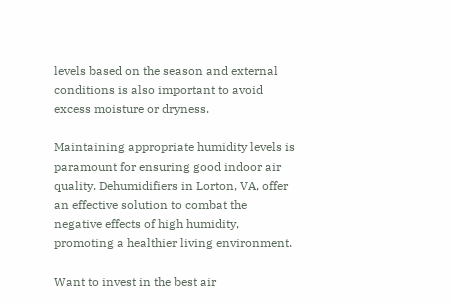levels based on the season and external conditions is also important to avoid excess moisture or dryness.

Maintaining appropriate humidity levels is paramount for ensuring good indoor air quality. Dehumidifiers in Lorton, VA, offer an effective solution to combat the negative effects of high humidity, promoting a healthier living environment.

Want to invest in the best air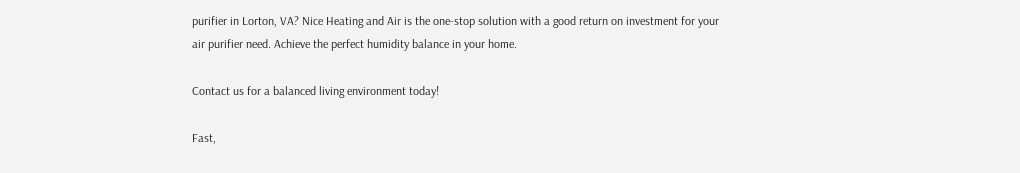purifier in Lorton, VA? Nice Heating and Air is the one-stop solution with a good return on investment for your air purifier need. Achieve the perfect humidity balance in your home.

Contact us for a balanced living environment today!

Fast,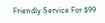Friendly Service For $99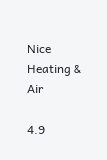Nice Heating & Air

4.9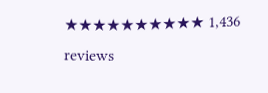★★★★★★★★★★ 1,436 reviews